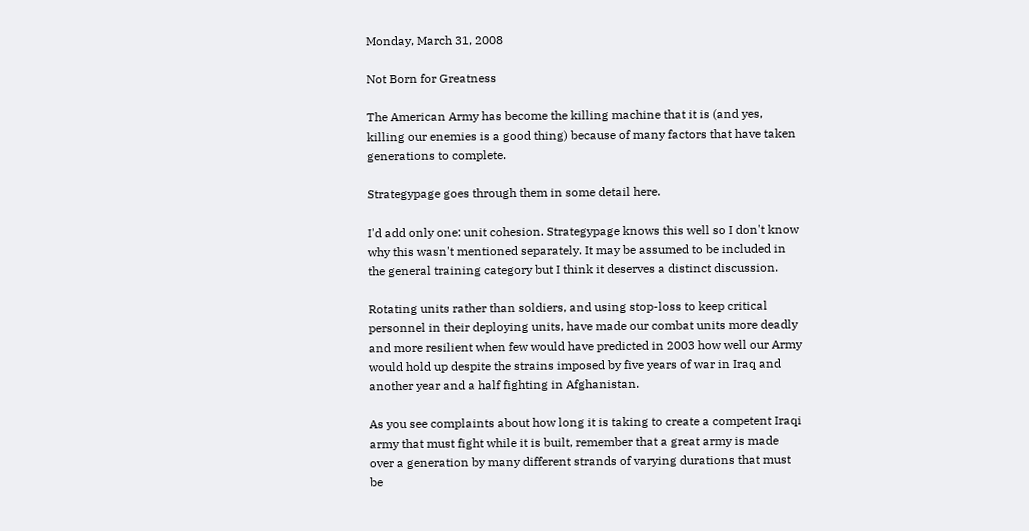Monday, March 31, 2008

Not Born for Greatness

The American Army has become the killing machine that it is (and yes, killing our enemies is a good thing) because of many factors that have taken generations to complete.

Strategypage goes through them in some detail here.

I'd add only one: unit cohesion. Strategypage knows this well so I don't know why this wasn't mentioned separately. It may be assumed to be included in the general training category but I think it deserves a distinct discussion.

Rotating units rather than soldiers, and using stop-loss to keep critical personnel in their deploying units, have made our combat units more deadly and more resilient when few would have predicted in 2003 how well our Army would hold up despite the strains imposed by five years of war in Iraq and another year and a half fighting in Afghanistan.

As you see complaints about how long it is taking to create a competent Iraqi army that must fight while it is built, remember that a great army is made over a generation by many different strands of varying durations that must be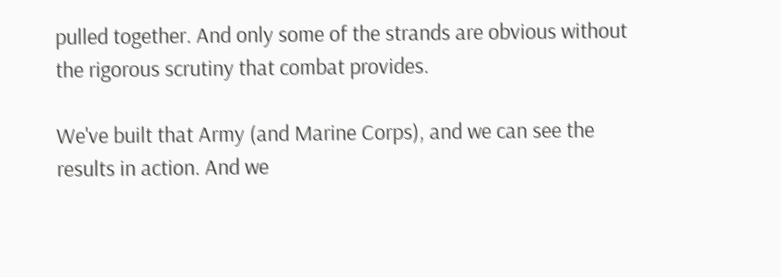pulled together. And only some of the strands are obvious without the rigorous scrutiny that combat provides.

We've built that Army (and Marine Corps), and we can see the results in action. And we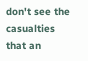don't see the casualties that an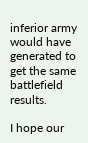inferior army would have generated to get the same battlefield results.

I hope our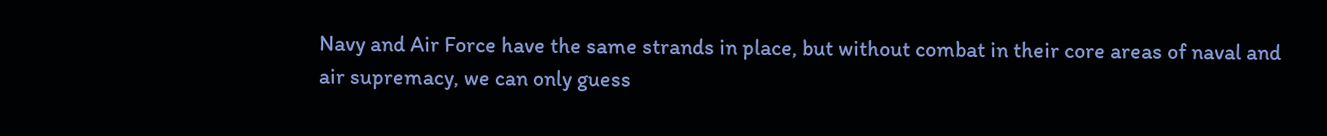Navy and Air Force have the same strands in place, but without combat in their core areas of naval and air supremacy, we can only guess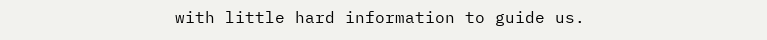with little hard information to guide us.